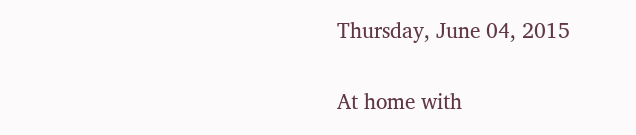Thursday, June 04, 2015

At home with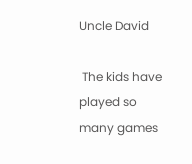Uncle David

 The kids have played so many games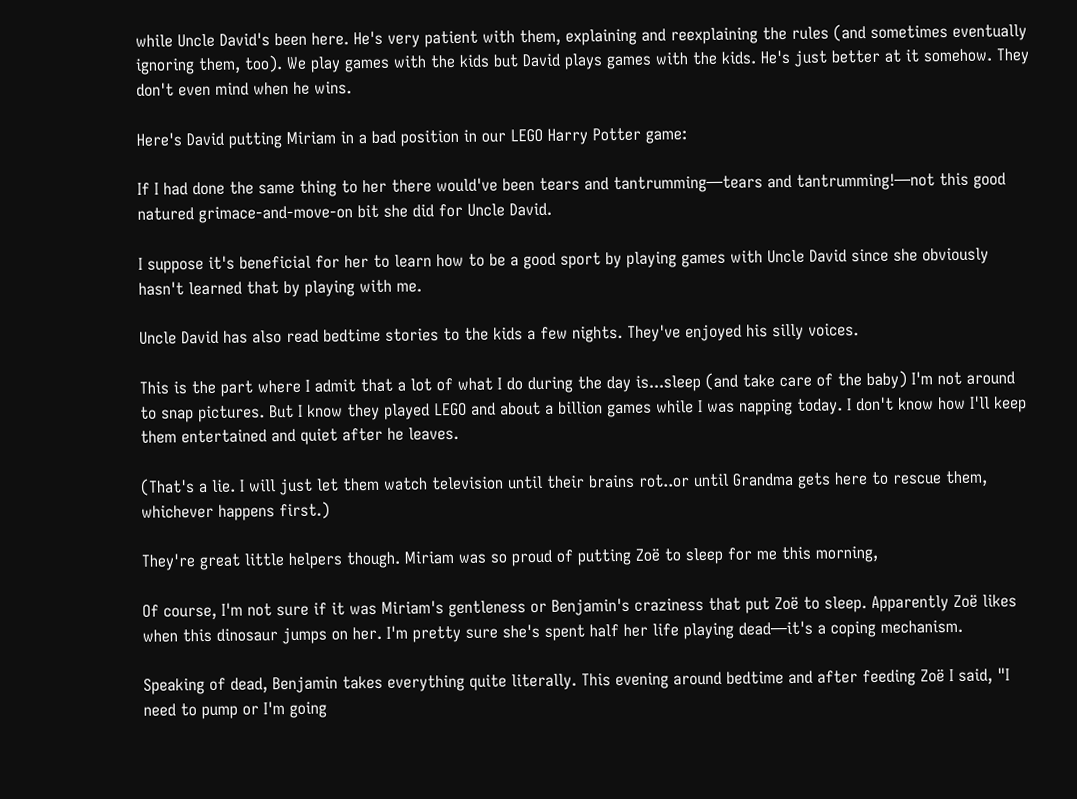while Uncle David's been here. He's very patient with them, explaining and reexplaining the rules (and sometimes eventually ignoring them, too). We play games with the kids but David plays games with the kids. He's just better at it somehow. They don't even mind when he wins.

Here's David putting Miriam in a bad position in our LEGO Harry Potter game:

If I had done the same thing to her there would've been tears and tantrumming—tears and tantrumming!—not this good natured grimace-and-move-on bit she did for Uncle David.

I suppose it's beneficial for her to learn how to be a good sport by playing games with Uncle David since she obviously hasn't learned that by playing with me.

Uncle David has also read bedtime stories to the kids a few nights. They've enjoyed his silly voices.

This is the part where I admit that a lot of what I do during the day is...sleep (and take care of the baby) I'm not around to snap pictures. But I know they played LEGO and about a billion games while I was napping today. I don't know how I'll keep them entertained and quiet after he leaves.

(That's a lie. I will just let them watch television until their brains rot..or until Grandma gets here to rescue them, whichever happens first.)

They're great little helpers though. Miriam was so proud of putting Zoë to sleep for me this morning,

Of course, I'm not sure if it was Miriam's gentleness or Benjamin's craziness that put Zoë to sleep. Apparently Zoë likes when this dinosaur jumps on her. I'm pretty sure she's spent half her life playing dead—it's a coping mechanism.

Speaking of dead, Benjamin takes everything quite literally. This evening around bedtime and after feeding Zoë I said, "I need to pump or I'm going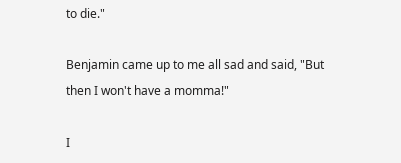to die."

Benjamin came up to me all sad and said, "But then I won't have a momma!"

I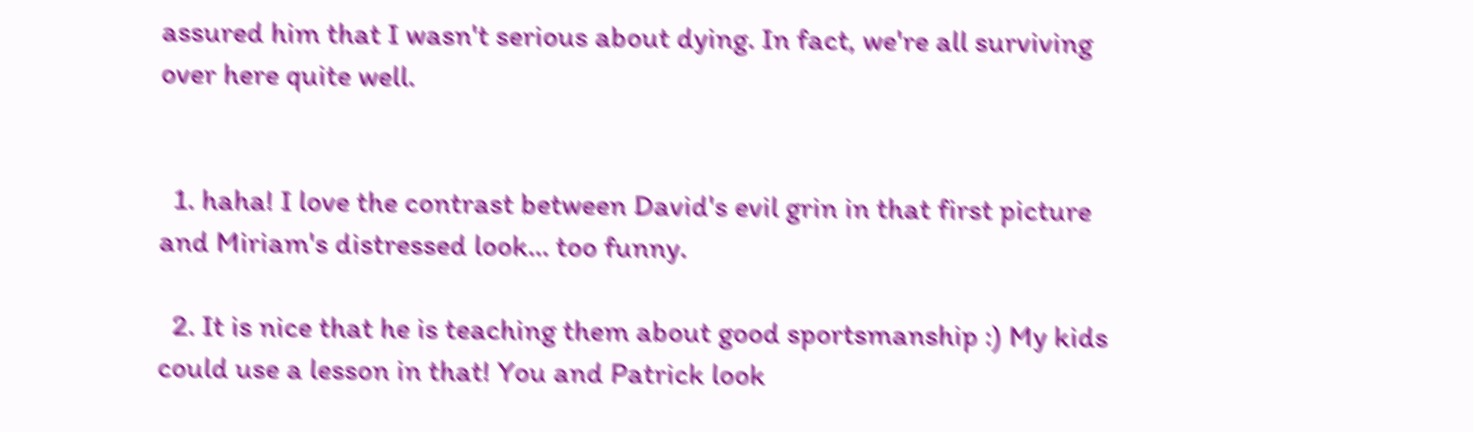assured him that I wasn't serious about dying. In fact, we're all surviving over here quite well.


  1. haha! I love the contrast between David's evil grin in that first picture and Miriam's distressed look... too funny.

  2. It is nice that he is teaching them about good sportsmanship :) My kids could use a lesson in that! You and Patrick look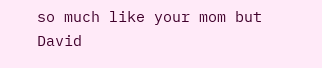so much like your mom but David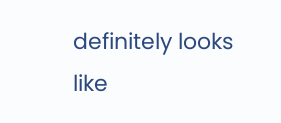definitely looks like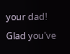your dad! Glad you've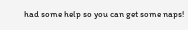had some help so you can get some naps!